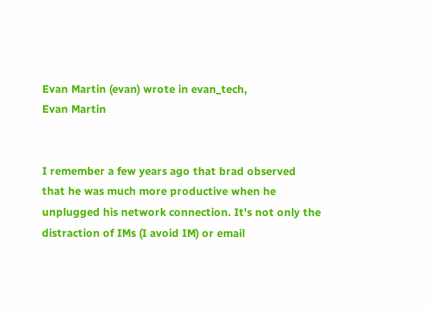Evan Martin (evan) wrote in evan_tech,
Evan Martin


I remember a few years ago that brad observed that he was much more productive when he unplugged his network connection. It's not only the distraction of IMs (I avoid IM) or email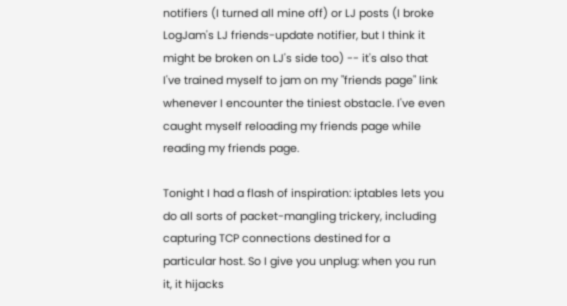notifiers (I turned all mine off) or LJ posts (I broke LogJam's LJ friends-update notifier, but I think it might be broken on LJ's side too) -- it's also that I've trained myself to jam on my "friends page" link whenever I encounter the tiniest obstacle. I've even caught myself reloading my friends page while reading my friends page.

Tonight I had a flash of inspiration: iptables lets you do all sorts of packet-mangling trickery, including capturing TCP connections destined for a particular host. So I give you unplug: when you run it, it hijacks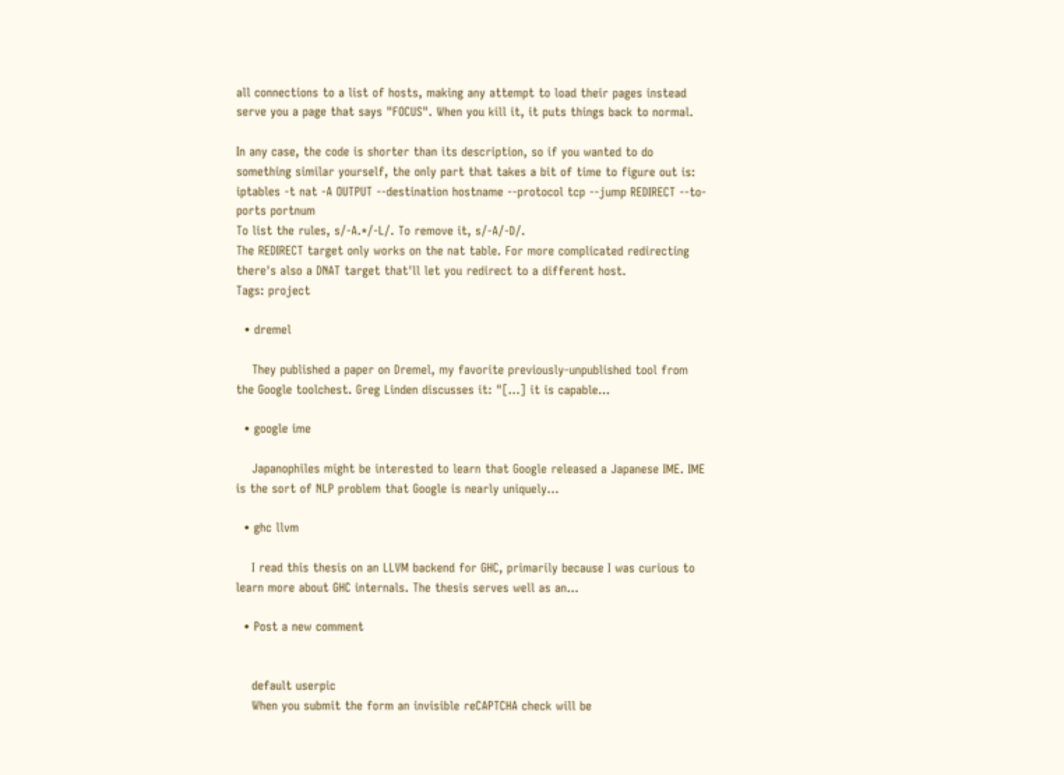all connections to a list of hosts, making any attempt to load their pages instead serve you a page that says "FOCUS". When you kill it, it puts things back to normal.

In any case, the code is shorter than its description, so if you wanted to do something similar yourself, the only part that takes a bit of time to figure out is:
iptables -t nat -A OUTPUT --destination hostname --protocol tcp --jump REDIRECT --to-ports portnum
To list the rules, s/-A.*/-L/. To remove it, s/-A/-D/.
The REDIRECT target only works on the nat table. For more complicated redirecting there's also a DNAT target that'll let you redirect to a different host.
Tags: project

  • dremel

    They published a paper on Dremel, my favorite previously-unpublished tool from the Google toolchest. Greg Linden discusses it: "[...] it is capable…

  • google ime

    Japanophiles might be interested to learn that Google released a Japanese IME. IME is the sort of NLP problem that Google is nearly uniquely…

  • ghc llvm

    I read this thesis on an LLVM backend for GHC, primarily because I was curious to learn more about GHC internals. The thesis serves well as an…

  • Post a new comment


    default userpic
    When you submit the form an invisible reCAPTCHA check will be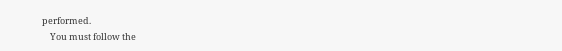performed.
    You must follow the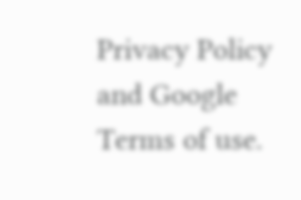Privacy Policy and Google Terms of use.